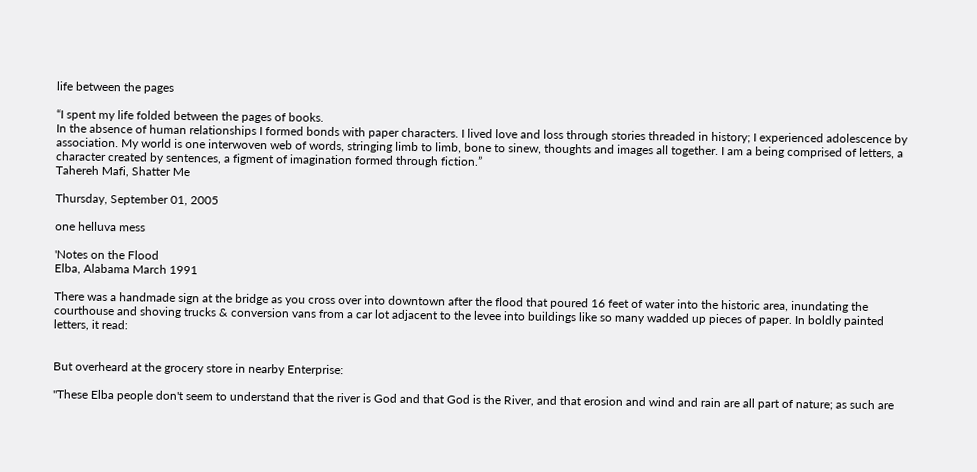life between the pages

“I spent my life folded between the pages of books.
In the absence of human relationships I formed bonds with paper characters. I lived love and loss through stories threaded in history; I experienced adolescence by association. My world is one interwoven web of words, stringing limb to limb, bone to sinew, thoughts and images all together. I am a being comprised of letters, a character created by sentences, a figment of imagination formed through fiction.”
Tahereh Mafi, Shatter Me

Thursday, September 01, 2005

one helluva mess

'Notes on the Flood
Elba, Alabama March 1991

There was a handmade sign at the bridge as you cross over into downtown after the flood that poured 16 feet of water into the historic area, inundating the courthouse and shoving trucks & conversion vans from a car lot adjacent to the levee into buildings like so many wadded up pieces of paper. In boldly painted letters, it read:


But overheard at the grocery store in nearby Enterprise:

"These Elba people don't seem to understand that the river is God and that God is the River, and that erosion and wind and rain are all part of nature; as such are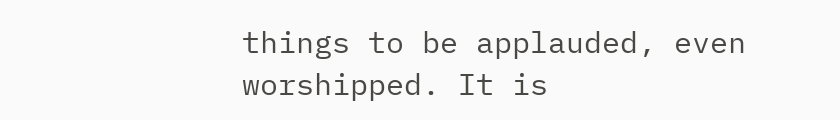things to be applauded, even worshipped. It is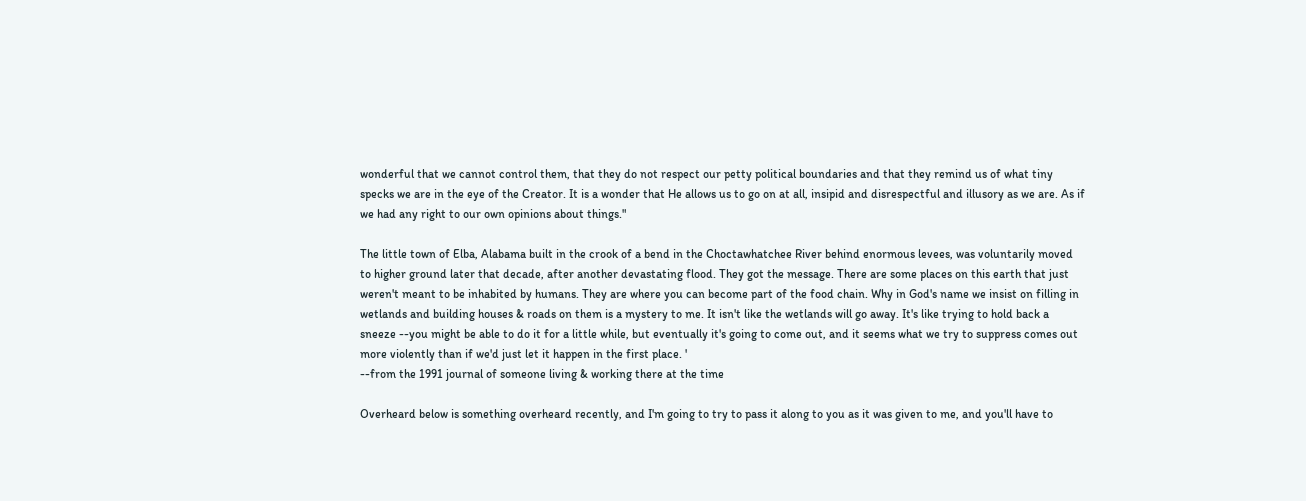wonderful that we cannot control them, that they do not respect our petty political boundaries and that they remind us of what tiny specks we are in the eye of the Creator. It is a wonder that He allows us to go on at all, insipid and disrespectful and illusory as we are. As if we had any right to our own opinions about things."

The little town of Elba, Alabama built in the crook of a bend in the Choctawhatchee River behind enormous levees, was voluntarily moved to higher ground later that decade, after another devastating flood. They got the message. There are some places on this earth that just weren't meant to be inhabited by humans. They are where you can become part of the food chain. Why in God's name we insist on filling in wetlands and building houses & roads on them is a mystery to me. It isn't like the wetlands will go away. It's like trying to hold back a sneeze --you might be able to do it for a little while, but eventually it's going to come out, and it seems what we try to suppress comes out more violently than if we'd just let it happen in the first place. '
--from the 1991 journal of someone living & working there at the time

Overheard below is something overheard recently, and I'm going to try to pass it along to you as it was given to me, and you'll have to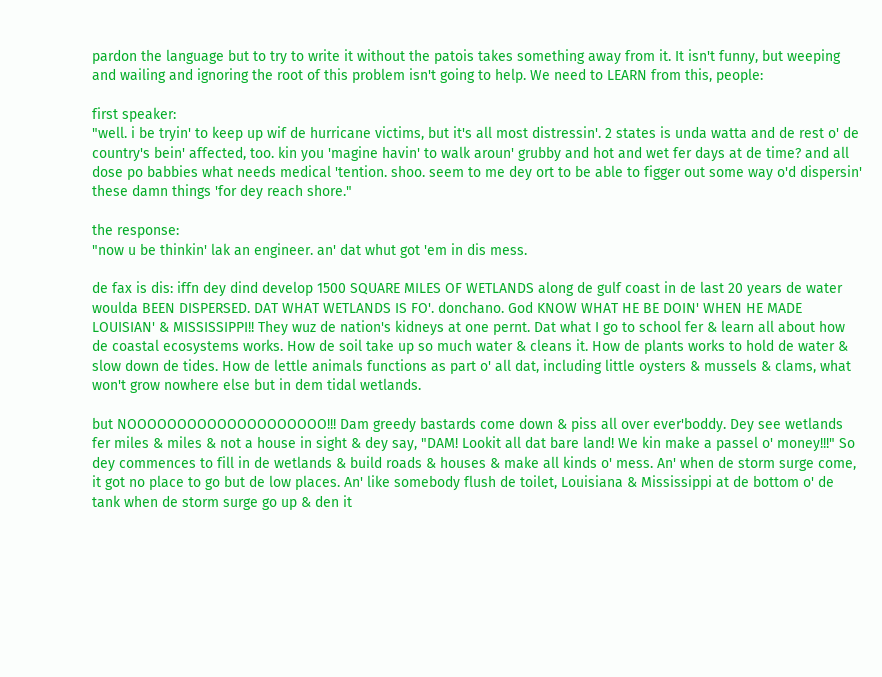pardon the language but to try to write it without the patois takes something away from it. It isn't funny, but weeping and wailing and ignoring the root of this problem isn't going to help. We need to LEARN from this, people:

first speaker:
"well. i be tryin' to keep up wif de hurricane victims, but it's all most distressin'. 2 states is unda watta and de rest o' de country's bein' affected, too. kin you 'magine havin' to walk aroun' grubby and hot and wet fer days at de time? and all dose po babbies what needs medical 'tention. shoo. seem to me dey ort to be able to figger out some way o'd dispersin' these damn things 'for dey reach shore."

the response:
"now u be thinkin' lak an engineer. an' dat whut got 'em in dis mess.

de fax is dis: iffn dey dind develop 1500 SQUARE MILES OF WETLANDS along de gulf coast in de last 20 years de water woulda BEEN DISPERSED. DAT WHAT WETLANDS IS FO'. donchano. God KNOW WHAT HE BE DOIN' WHEN HE MADE LOUISIAN' & MISSISSIPPI!! They wuz de nation's kidneys at one pernt. Dat what I go to school fer & learn all about how de coastal ecosystems works. How de soil take up so much water & cleans it. How de plants works to hold de water & slow down de tides. How de lettle animals functions as part o' all dat, including little oysters & mussels & clams, what won't grow nowhere else but in dem tidal wetlands.

but NOOOOOOOOOOOOOOOOOOOO!!! Dam greedy bastards come down & piss all over ever'boddy. Dey see wetlands fer miles & miles & not a house in sight & dey say, "DAM! Lookit all dat bare land! We kin make a passel o' money!!!" So dey commences to fill in de wetlands & build roads & houses & make all kinds o' mess. An' when de storm surge come, it got no place to go but de low places. An' like somebody flush de toilet, Louisiana & Mississippi at de bottom o' de tank when de storm surge go up & den it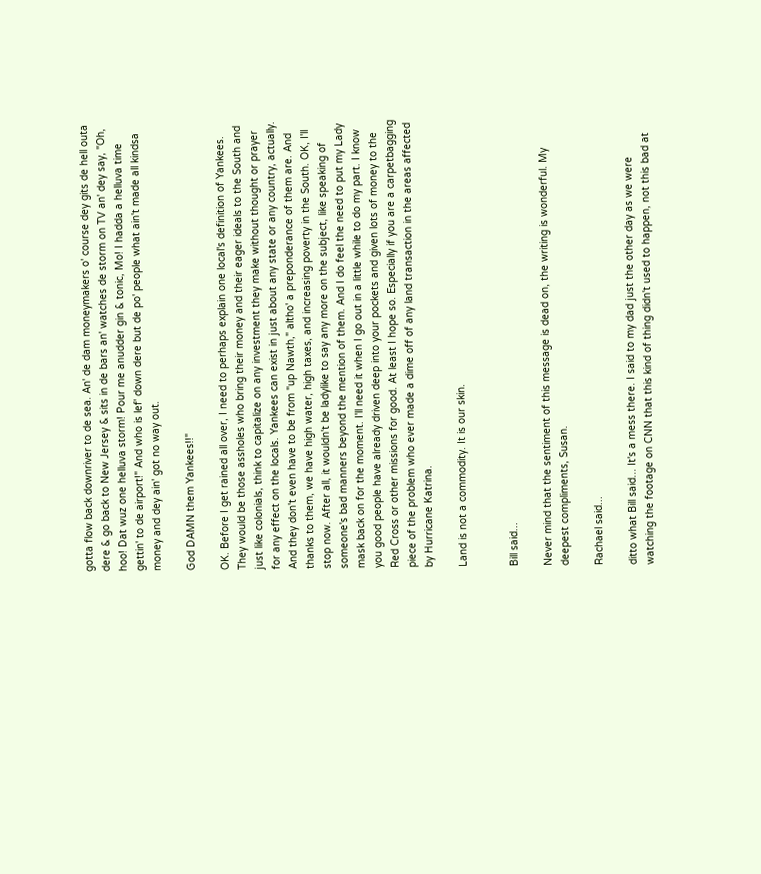gotta flow back downriver to de sea. An' de dam moneymakers o' course dey gits de hell outa dere & go back to New Jersey & sits in de bars an' watches de storm on TV an' dey say, "Oh, hoo! Dat wuz one helluva storm! Pour me anudder gin & tonic, Mo! I hadda a helluva time gettin' to de airport!" And who is lef' down dere but de po' people what ain't made all kindsa money and dey ain' got no way out.

God DAMN them Yankees!!"

OK. Before I get rained all over, I need to perhaps explain one local's definition of Yankees. They would be those assholes who bring their money and their eager ideals to the South and just like colonials, think to capitalize on any investment they make without thought or prayer for any effect on the locals. Yankees can exist in just about any state or any country, actually. And they don't even have to be from "up Nawth," altho' a preponderance of them are. And thanks to them, we have high water, high taxes, and increasing poverty in the South. OK, I'll stop now. After all, it wouldn't be ladylike to say any more on the subject, like speaking of someone's bad manners beyond the mention of them. And I do feel the need to put my Lady mask back on for the moment. I'll need it when I go out in a little while to do my part. I know you good people have already driven deep into your pockets and given lots of money to the Red Cross or other missions for good. At least I hope so. Especially if you are a carpetbagging piece of the problem who ever made a dime off of any land transaction in the areas affected by Hurricane Katrina.

Land is not a commodity. It is our skin.


Bill said...

Never mind that the sentiment of this message is dead on, the writing is wonderful. My deepest compliments, Susan.

Rachael said...

ditto what Bill said... It's a mess there. I said to my dad just the other day as we were watching the footage on CNN that this kind of thing didn't used to happen, not this bad at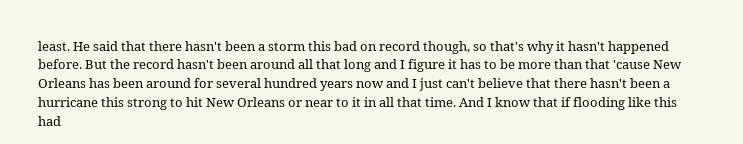least. He said that there hasn't been a storm this bad on record though, so that's why it hasn't happened before. But the record hasn't been around all that long and I figure it has to be more than that 'cause New Orleans has been around for several hundred years now and I just can't believe that there hasn't been a hurricane this strong to hit New Orleans or near to it in all that time. And I know that if flooding like this had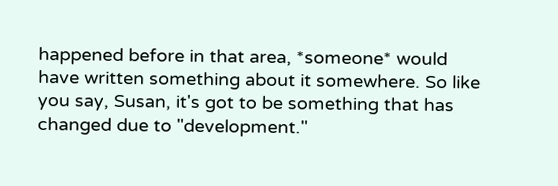happened before in that area, *someone* would have written something about it somewhere. So like you say, Susan, it's got to be something that has changed due to "development."